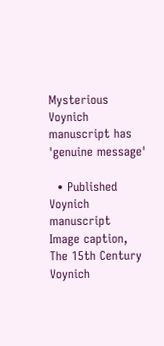Mysterious Voynich manuscript has 'genuine message'

  • Published
Voynich manuscript
Image caption,
The 15th Century Voynich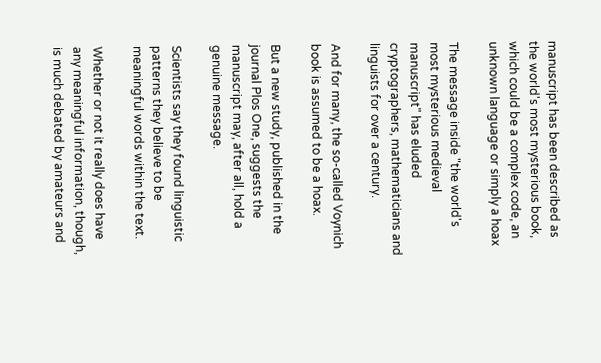manuscript has been described as the world's most mysterious book, which could be a complex code, an unknown language or simply a hoax

The message inside "the world's most mysterious medieval manuscript" has eluded cryptographers, mathematicians and linguists for over a century.

And for many, the so-called Voynich book is assumed to be a hoax.

But a new study, published in the journal Plos One, suggests the manuscript may, after all, hold a genuine message.

Scientists say they found linguistic patterns they believe to be meaningful words within the text.

Whether or not it really does have any meaningful information, though, is much debated by amateurs and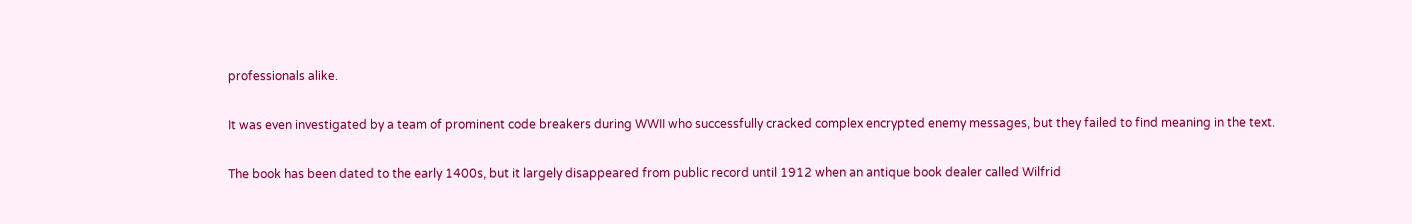professionals alike.

It was even investigated by a team of prominent code breakers during WWII who successfully cracked complex encrypted enemy messages, but they failed to find meaning in the text.

The book has been dated to the early 1400s, but it largely disappeared from public record until 1912 when an antique book dealer called Wilfrid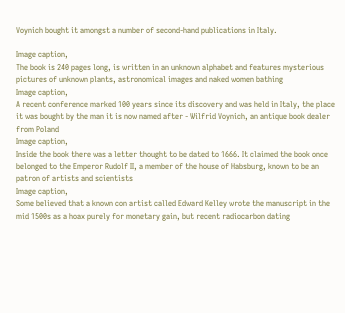Voynich bought it amongst a number of second-hand publications in Italy.

Image caption,
The book is 240 pages long, is written in an unknown alphabet and features mysterious pictures of unknown plants, astronomical images and naked women bathing
Image caption,
A recent conference marked 100 years since its discovery and was held in Italy, the place it was bought by the man it is now named after - Wilfrid Voynich, an antique book dealer from Poland
Image caption,
Inside the book there was a letter thought to be dated to 1666. It claimed the book once belonged to the Emperor Rudolf II, a member of the house of Habsburg, known to be an patron of artists and scientists
Image caption,
Some believed that a known con artist called Edward Kelley wrote the manuscript in the mid 1500s as a hoax purely for monetary gain, but recent radiocarbon dating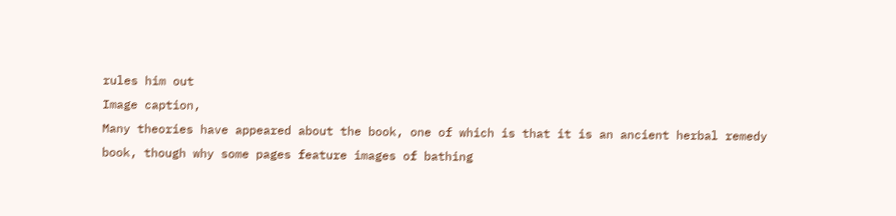rules him out
Image caption,
Many theories have appeared about the book, one of which is that it is an ancient herbal remedy book, though why some pages feature images of bathing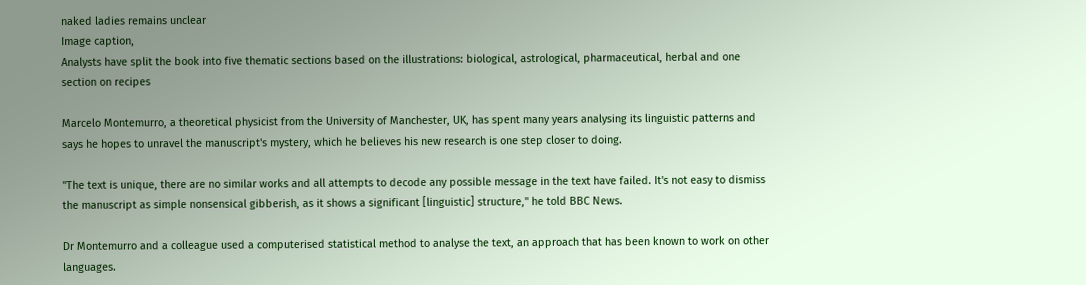naked ladies remains unclear
Image caption,
Analysts have split the book into five thematic sections based on the illustrations: biological, astrological, pharmaceutical, herbal and one section on recipes

Marcelo Montemurro, a theoretical physicist from the University of Manchester, UK, has spent many years analysing its linguistic patterns and says he hopes to unravel the manuscript's mystery, which he believes his new research is one step closer to doing.

"The text is unique, there are no similar works and all attempts to decode any possible message in the text have failed. It's not easy to dismiss the manuscript as simple nonsensical gibberish, as it shows a significant [linguistic] structure," he told BBC News.

Dr Montemurro and a colleague used a computerised statistical method to analyse the text, an approach that has been known to work on other languages.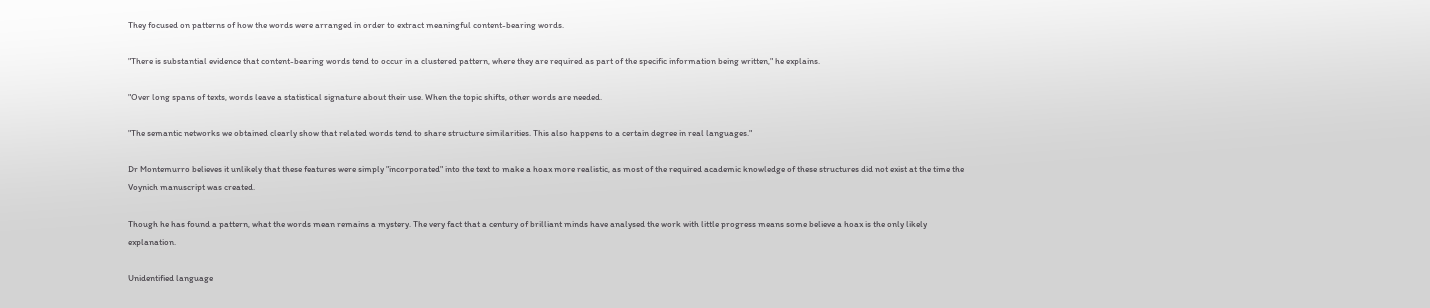They focused on patterns of how the words were arranged in order to extract meaningful content-bearing words.

"There is substantial evidence that content-bearing words tend to occur in a clustered pattern, where they are required as part of the specific information being written," he explains.

"Over long spans of texts, words leave a statistical signature about their use. When the topic shifts, other words are needed.

"The semantic networks we obtained clearly show that related words tend to share structure similarities. This also happens to a certain degree in real languages."

Dr Montemurro believes it unlikely that these features were simply "incorporated" into the text to make a hoax more realistic, as most of the required academic knowledge of these structures did not exist at the time the Voynich manuscript was created.

Though he has found a pattern, what the words mean remains a mystery. The very fact that a century of brilliant minds have analysed the work with little progress means some believe a hoax is the only likely explanation.

Unidentified language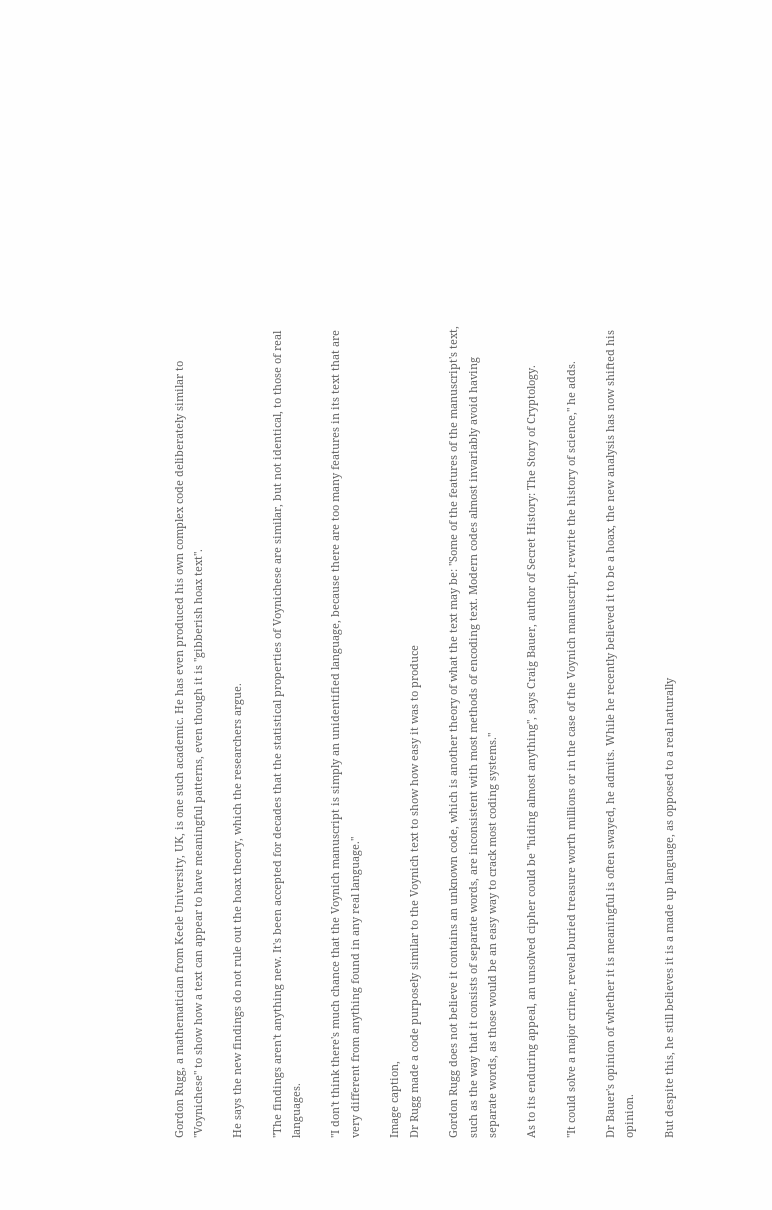Gordon Rugg, a mathematician from Keele University, UK, is one such academic. He has even produced his own complex code deliberately similar to "Voynichese" to show how a text can appear to have meaningful patterns, even though it is "gibberish hoax text".

He says the new findings do not rule out the hoax theory, which the researchers argue.

"The findings aren't anything new. It's been accepted for decades that the statistical properties of Voynichese are similar, but not identical, to those of real languages.

"I don't think there's much chance that the Voynich manuscript is simply an unidentified language, because there are too many features in its text that are very different from anything found in any real language."

Image caption,
Dr Rugg made a code purposely similar to the Voynich text to show how easy it was to produce

Gordon Rugg does not believe it contains an unknown code, which is another theory of what the text may be: "Some of the features of the manuscript's text, such as the way that it consists of separate words, are inconsistent with most methods of encoding text. Modern codes almost invariably avoid having separate words, as those would be an easy way to crack most coding systems."

As to its enduring appeal, an unsolved cipher could be "hiding almost anything", says Craig Bauer, author of Secret History: The Story of Cryptology.

"It could solve a major crime, reveal buried treasure worth millions or in the case of the Voynich manuscript, rewrite the history of science," he adds.

Dr Bauer's opinion of whether it is meaningful is often swayed, he admits. While he recently believed it to be a hoax, the new analysis has now shifted his opinion.

But despite this, he still believes it is a made up language, as opposed to a real naturally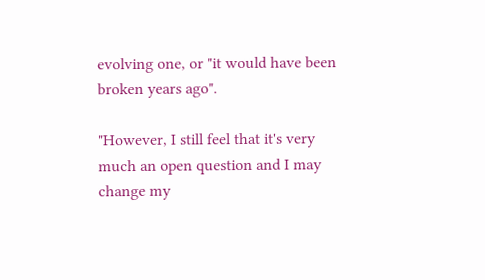evolving one, or "it would have been broken years ago".

"However, I still feel that it's very much an open question and I may change my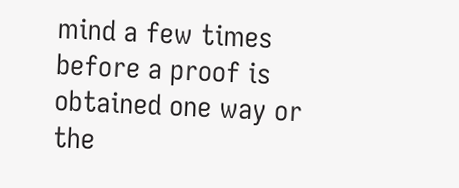mind a few times before a proof is obtained one way or the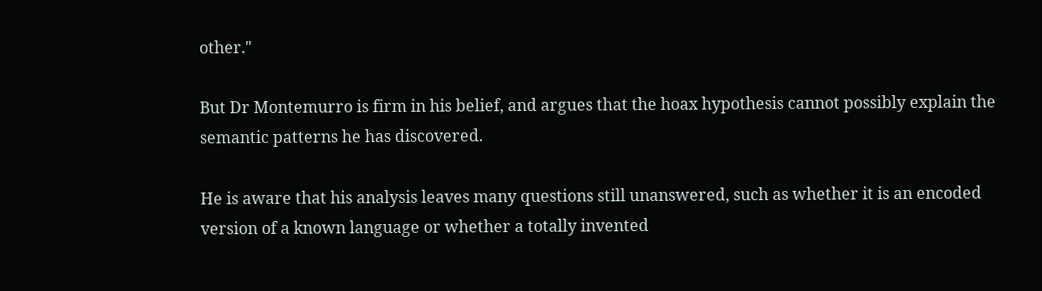other."

But Dr Montemurro is firm in his belief, and argues that the hoax hypothesis cannot possibly explain the semantic patterns he has discovered.

He is aware that his analysis leaves many questions still unanswered, such as whether it is an encoded version of a known language or whether a totally invented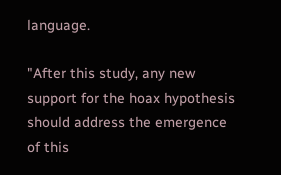language.

"After this study, any new support for the hoax hypothesis should address the emergence of this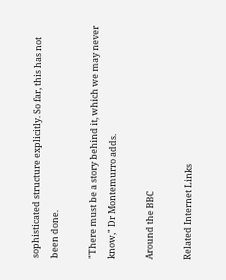sophisticated structure explicitly. So far, this has not been done.

"There must be a story behind it, which we may never know," Dr Montemurro adds.

Around the BBC

Related Internet Links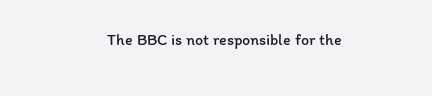The BBC is not responsible for the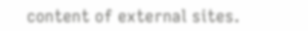content of external sites.